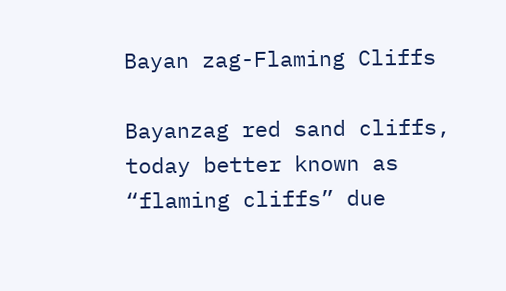Bayan zag-Flaming Cliffs

Bayanzag red sand cliffs, today better known as “flaming cliffs” due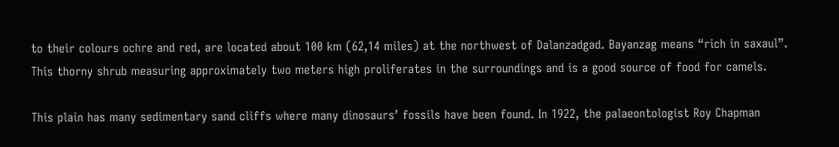to their colours ochre and red, are located about 100 km (62,14 miles) at the northwest of Dalanzadgad. Bayanzag means “rich in saxaul”. This thorny shrub measuring approximately two meters high proliferates in the surroundings and is a good source of food for camels.

This plain has many sedimentary sand cliffs where many dinosaurs’ fossils have been found. In 1922, the palaeontologist Roy Chapman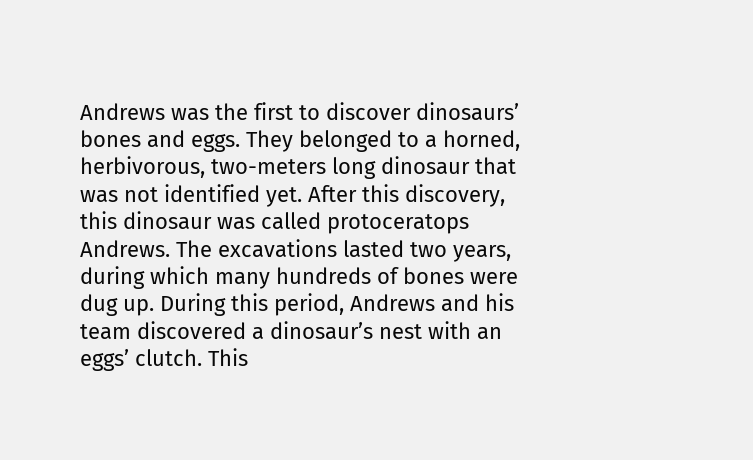Andrews was the first to discover dinosaurs’ bones and eggs. They belonged to a horned, herbivorous, two-meters long dinosaur that was not identified yet. After this discovery, this dinosaur was called protoceratops Andrews. The excavations lasted two years, during which many hundreds of bones were dug up. During this period, Andrews and his team discovered a dinosaur’s nest with an eggs’ clutch. This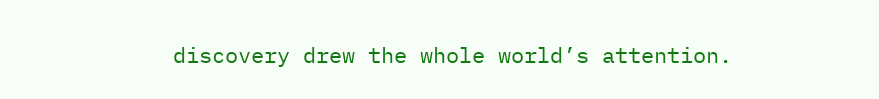discovery drew the whole world’s attention.